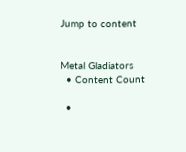Jump to content


Metal Gladiators
  • Content Count

  •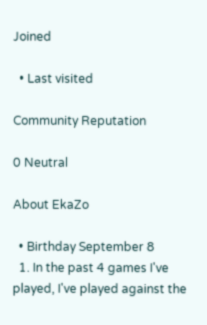Joined

  • Last visited

Community Reputation

0 Neutral

About EkaZo

  • Birthday September 8
  1. In the past 4 games I've played, I've played against the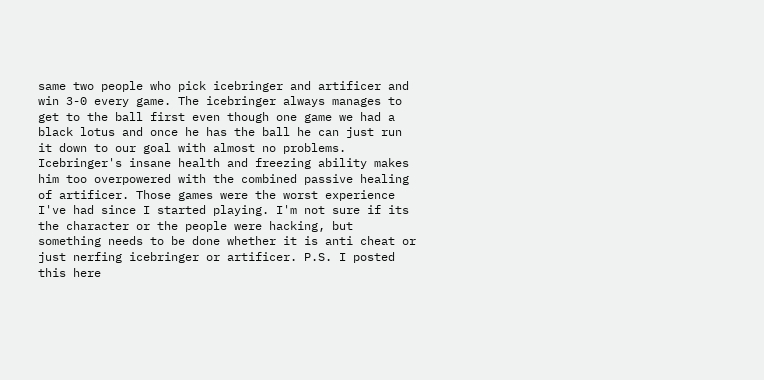same two people who pick icebringer and artificer and win 3-0 every game. The icebringer always manages to get to the ball first even though one game we had a black lotus and once he has the ball he can just run it down to our goal with almost no problems. Icebringer's insane health and freezing ability makes him too overpowered with the combined passive healing of artificer. Those games were the worst experience I've had since I started playing. I'm not sure if its the character or the people were hacking, but something needs to be done whether it is anti cheat or just nerfing icebringer or artificer. P.S. I posted this here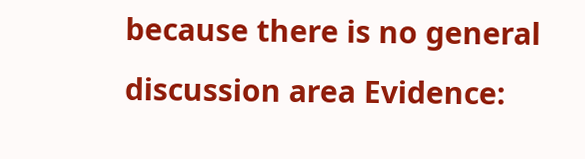because there is no general discussion area Evidence: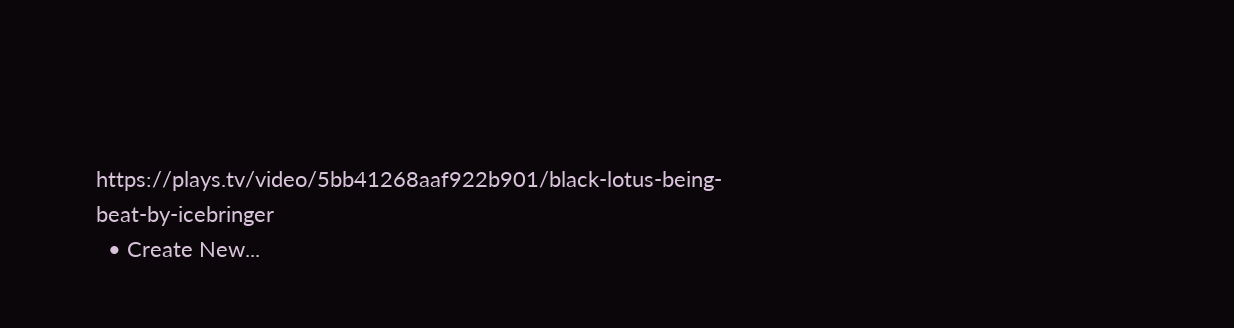https://plays.tv/video/5bb41268aaf922b901/black-lotus-being-beat-by-icebringer
  • Create New...